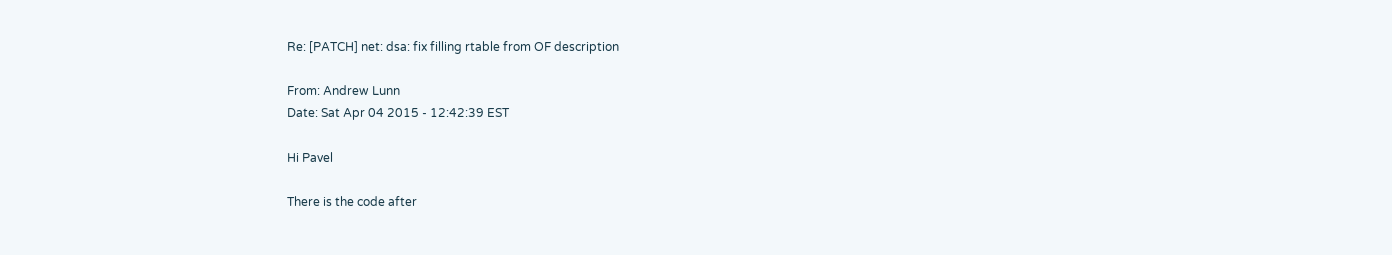Re: [PATCH] net: dsa: fix filling rtable from OF description

From: Andrew Lunn
Date: Sat Apr 04 2015 - 12:42:39 EST

Hi Pavel

There is the code after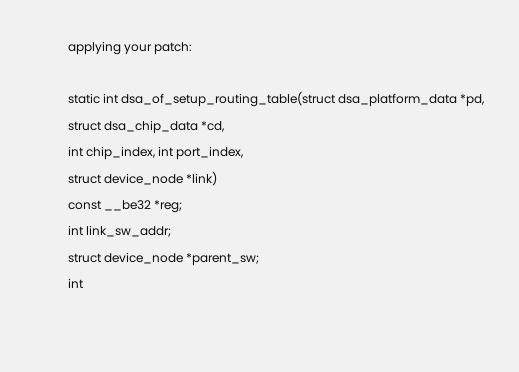applying your patch:

static int dsa_of_setup_routing_table(struct dsa_platform_data *pd,
struct dsa_chip_data *cd,
int chip_index, int port_index,
struct device_node *link)
const __be32 *reg;
int link_sw_addr;
struct device_node *parent_sw;
int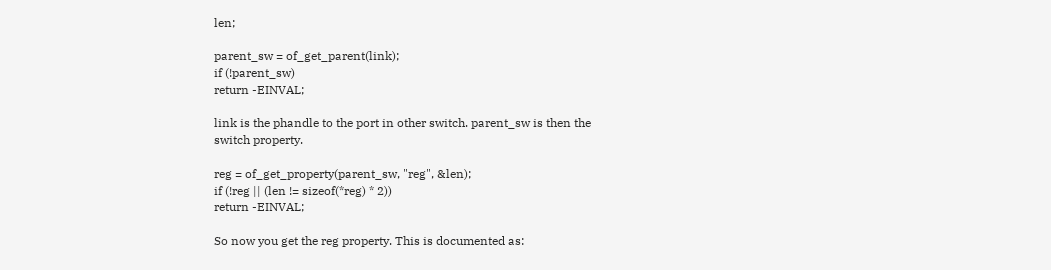len;

parent_sw = of_get_parent(link);
if (!parent_sw)
return -EINVAL;

link is the phandle to the port in other switch. parent_sw is then the
switch property.

reg = of_get_property(parent_sw, "reg", &len);
if (!reg || (len != sizeof(*reg) * 2))
return -EINVAL;

So now you get the reg property. This is documented as: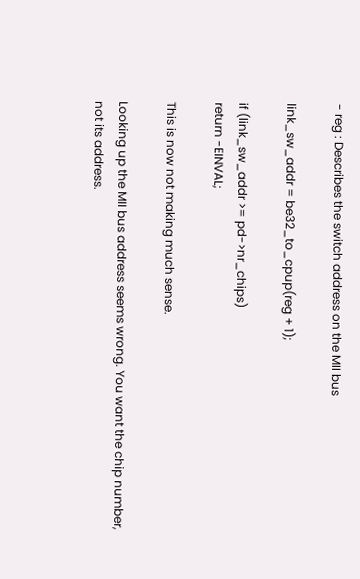- reg : Describes the switch address on the MII bus

link_sw_addr = be32_to_cpup(reg + 1);

if (link_sw_addr >= pd->nr_chips)
return -EINVAL;

This is now not making much sense.

Looking up the MII bus address seems wrong. You want the chip number,
not its address.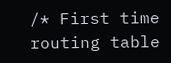/* First time routing table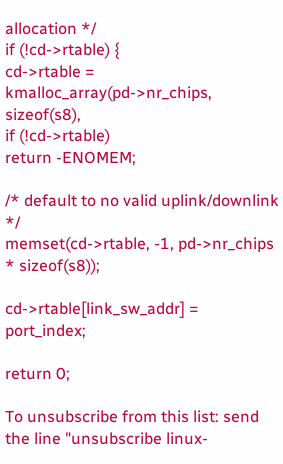allocation */
if (!cd->rtable) {
cd->rtable = kmalloc_array(pd->nr_chips, sizeof(s8),
if (!cd->rtable)
return -ENOMEM;

/* default to no valid uplink/downlink */
memset(cd->rtable, -1, pd->nr_chips * sizeof(s8));

cd->rtable[link_sw_addr] = port_index;

return 0;

To unsubscribe from this list: send the line "unsubscribe linux-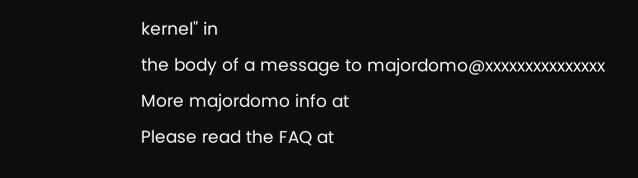kernel" in
the body of a message to majordomo@xxxxxxxxxxxxxxx
More majordomo info at
Please read the FAQ at